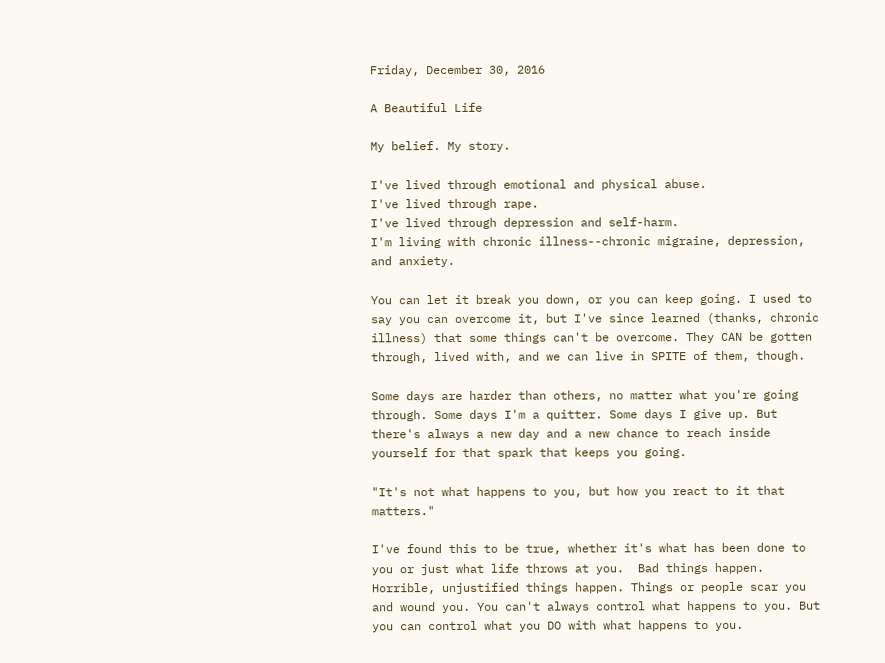Friday, December 30, 2016

A Beautiful Life

My belief. My story.

I've lived through emotional and physical abuse.
I've lived through rape.
I've lived through depression and self-harm.
I'm living with chronic illness--chronic migraine, depression, and anxiety.

You can let it break you down, or you can keep going. I used to say you can overcome it, but I've since learned (thanks, chronic illness) that some things can't be overcome. They CAN be gotten through, lived with, and we can live in SPITE of them, though.

Some days are harder than others, no matter what you're going through. Some days I'm a quitter. Some days I give up. But there's always a new day and a new chance to reach inside yourself for that spark that keeps you going.

"It's not what happens to you, but how you react to it that matters."

I've found this to be true, whether it's what has been done to you or just what life throws at you.  Bad things happen. Horrible, unjustified things happen. Things or people scar you and wound you. You can't always control what happens to you. But you can control what you DO with what happens to you.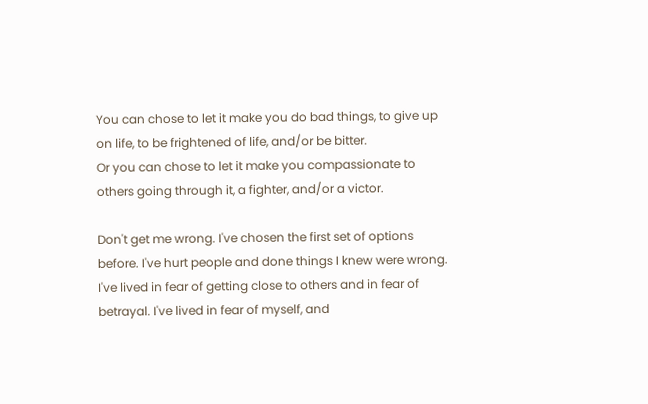You can chose to let it make you do bad things, to give up on life, to be frightened of life, and/or be bitter.
Or you can chose to let it make you compassionate to others going through it, a fighter, and/or a victor.

Don't get me wrong. I've chosen the first set of options before. I've hurt people and done things I knew were wrong. I've lived in fear of getting close to others and in fear of betrayal. I've lived in fear of myself, and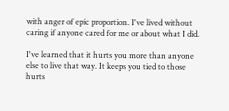with anger of epic proportion. I've lived without caring if anyone cared for me or about what I did.

I've learned that it hurts you more than anyone else to live that way. It keeps you tied to those hurts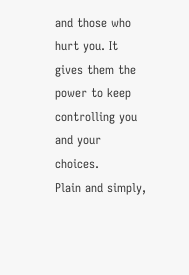and those who hurt you. It gives them the power to keep controlling you and your choices.
Plain and simply,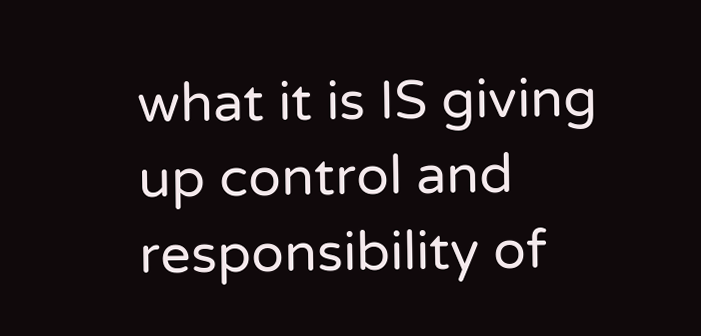what it is IS giving up control and responsibility of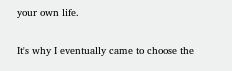your own life.

It's why I eventually came to choose the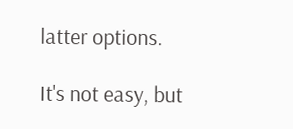latter options.

It's not easy, but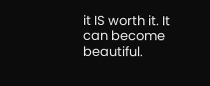it IS worth it. It can become beautiful.